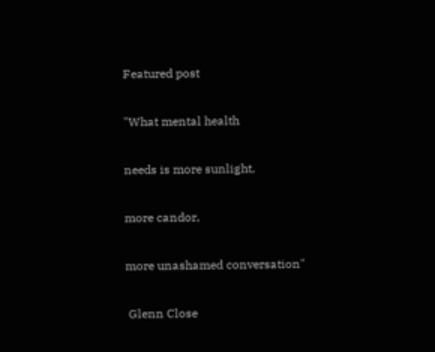Featured post

"What mental health

needs is more sunlight,

more candor,

more unashamed conversation"

 Glenn Close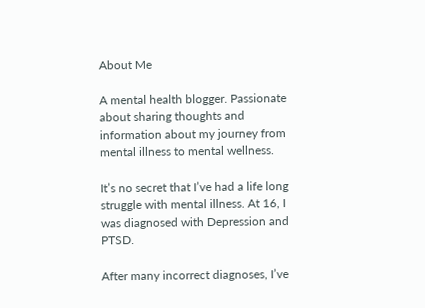About Me

A mental health blogger. Passionate about sharing thoughts and information about my journey from mental illness to mental wellness.

It’s no secret that I’ve had a life long struggle with mental illness. At 16, I was diagnosed with Depression and PTSD.

After many incorrect diagnoses, I’ve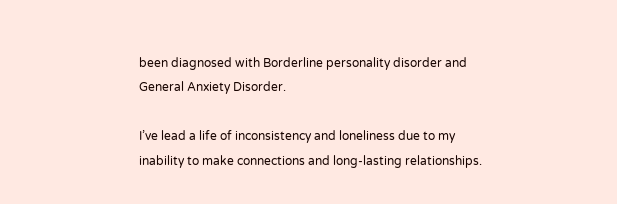been diagnosed with Borderline personality disorder and General Anxiety Disorder.

I’ve lead a life of inconsistency and loneliness due to my inability to make connections and long-lasting relationships.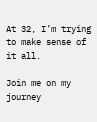At 32, I’m trying to make sense of it all.

Join me on my journey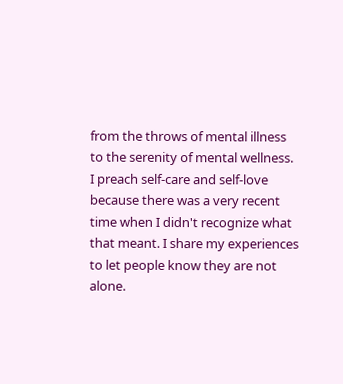from the throws of mental illness to the serenity of mental wellness. I preach self-care and self-love because there was a very recent time when I didn't recognize what that meant. I share my experiences to let people know they are not alone.